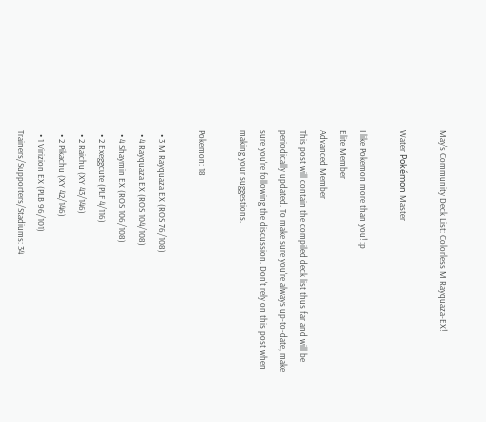May's Community Deck List: Colorless M Rayquaza-EX!

Water Pokémon Master

I like Pokemon more than you! :p
Elite Member
Advanced Member
This post will contain the compiled deck list thus far and will be periodically updated. To make sure you're always up-to-date, make sure you're following the discussion. Don't rely on this post when making your suggestions.

Pokemon: 18

  • 3 M Rayquaza EX (ROS 76/108)
  • 4 Rayquaza EX (ROS 104/108)
  • 4 Shaymin EX (ROS 106/108)
  • 2 Exeggcute (PLF 4/116)
  • 2 Raichu (XY 43/146)
  • 2 Pikachu (XY 42/146)
  • 1 Virizion EX (PLB 96/101)
Trainers/Supporters/Stadiums: 34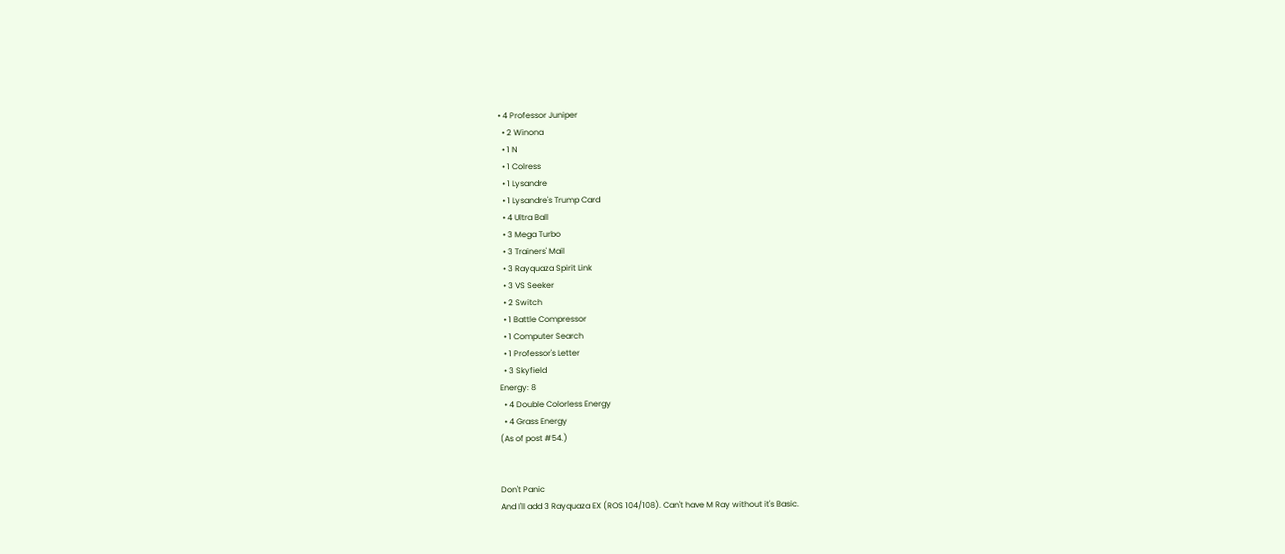• 4 Professor Juniper
  • 2 Winona
  • 1 N
  • 1 Colress
  • 1 Lysandre
  • 1 Lysandre's Trump Card
  • 4 Ultra Ball
  • 3 Mega Turbo
  • 3 Trainers' Mail
  • 3 Rayquaza Spirit Link
  • 3 VS Seeker
  • 2 Switch
  • 1 Battle Compressor
  • 1 Computer Search
  • 1 Professor's Letter
  • 3 Skyfield
Energy: 8
  • 4 Double Colorless Energy
  • 4 Grass Energy
(As of post #54.)


Don't Panic
And I'll add 3 Rayquaza EX (ROS 104/108). Can't have M Ray without it's Basic.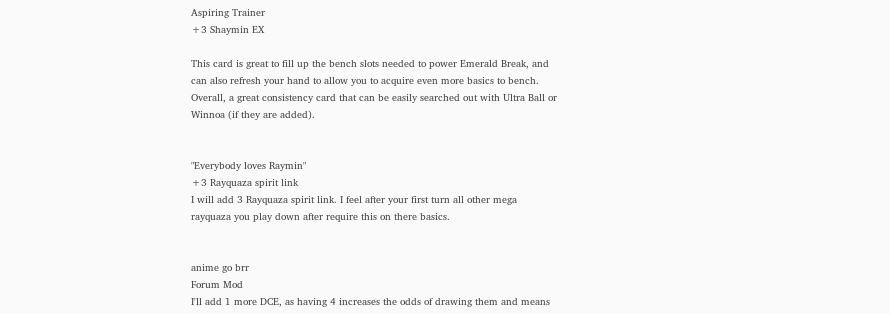Aspiring Trainer
+3 Shaymin EX

This card is great to fill up the bench slots needed to power Emerald Break, and can also refresh your hand to allow you to acquire even more basics to bench. Overall, a great consistency card that can be easily searched out with Ultra Ball or Winnoa (if they are added).


"Everybody loves Raymin"
+3 Rayquaza spirit link
I will add 3 Rayquaza spirit link. I feel after your first turn all other mega rayquaza you play down after require this on there basics.


anime go brr
Forum Mod
I'll add 1 more DCE, as having 4 increases the odds of drawing them and means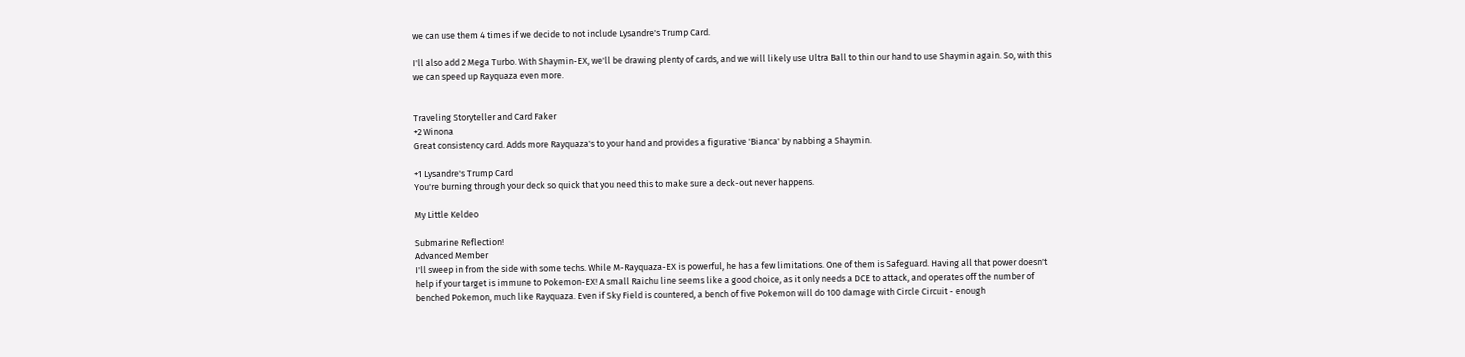we can use them 4 times if we decide to not include Lysandre's Trump Card.

I'll also add 2 Mega Turbo. With Shaymin-EX, we'll be drawing plenty of cards, and we will likely use Ultra Ball to thin our hand to use Shaymin again. So, with this we can speed up Rayquaza even more.


Traveling Storyteller and Card Faker
+2 Winona
Great consistency card. Adds more Rayquaza's to your hand and provides a figurative 'Bianca' by nabbing a Shaymin.

+1 Lysandre's Trump Card
You're burning through your deck so quick that you need this to make sure a deck-out never happens.

My Little Keldeo

Submarine Reflection!
Advanced Member
I'll sweep in from the side with some techs. While M-Rayquaza-EX is powerful, he has a few limitations. One of them is Safeguard. Having all that power doesn't help if your target is immune to Pokemon-EX! A small Raichu line seems like a good choice, as it only needs a DCE to attack, and operates off the number of benched Pokemon, much like Rayquaza. Even if Sky Field is countered, a bench of five Pokemon will do 100 damage with Circle Circuit - enough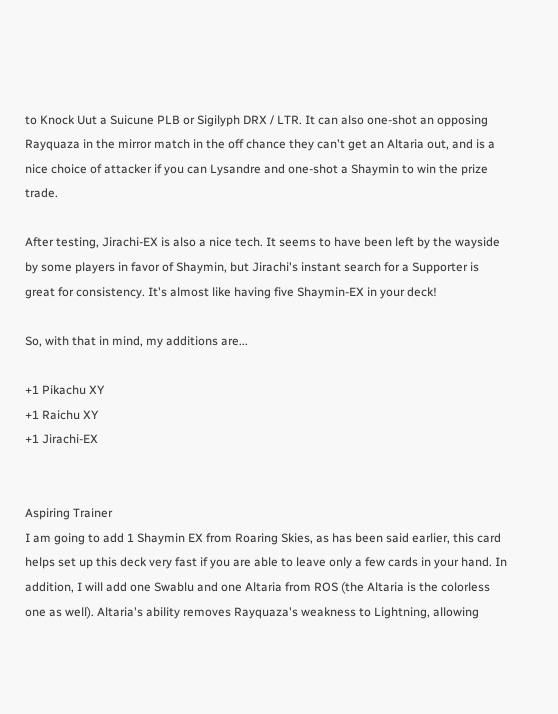to Knock Uut a Suicune PLB or Sigilyph DRX / LTR. It can also one-shot an opposing Rayquaza in the mirror match in the off chance they can't get an Altaria out, and is a nice choice of attacker if you can Lysandre and one-shot a Shaymin to win the prize trade.

After testing, Jirachi-EX is also a nice tech. It seems to have been left by the wayside by some players in favor of Shaymin, but Jirachi's instant search for a Supporter is great for consistency. It's almost like having five Shaymin-EX in your deck!

So, with that in mind, my additions are...

+1 Pikachu XY
+1 Raichu XY
+1 Jirachi-EX


Aspiring Trainer
I am going to add 1 Shaymin EX from Roaring Skies, as has been said earlier, this card helps set up this deck very fast if you are able to leave only a few cards in your hand. In addition, I will add one Swablu and one Altaria from ROS (the Altaria is the colorless one as well). Altaria's ability removes Rayquaza's weakness to Lightning, allowing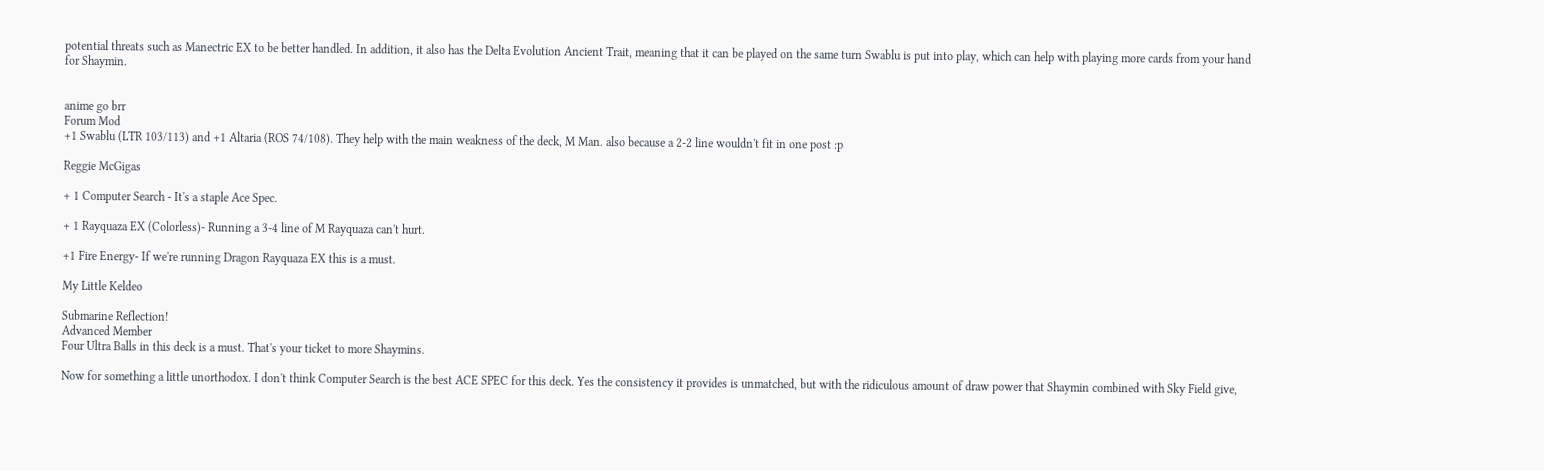potential threats such as Manectric EX to be better handled. In addition, it also has the Delta Evolution Ancient Trait, meaning that it can be played on the same turn Swablu is put into play, which can help with playing more cards from your hand for Shaymin.


anime go brr
Forum Mod
+1 Swablu (LTR 103/113) and +1 Altaria (ROS 74/108). They help with the main weakness of the deck, M Man. also because a 2-2 line wouldn't fit in one post :p

Reggie McGigas

+ 1 Computer Search - It's a staple Ace Spec.

+ 1 Rayquaza EX (Colorless)- Running a 3-4 line of M Rayquaza can't hurt.

+1 Fire Energy- If we're running Dragon Rayquaza EX this is a must.

My Little Keldeo

Submarine Reflection!
Advanced Member
Four Ultra Balls in this deck is a must. That's your ticket to more Shaymins.

Now for something a little unorthodox. I don't think Computer Search is the best ACE SPEC for this deck. Yes the consistency it provides is unmatched, but with the ridiculous amount of draw power that Shaymin combined with Sky Field give,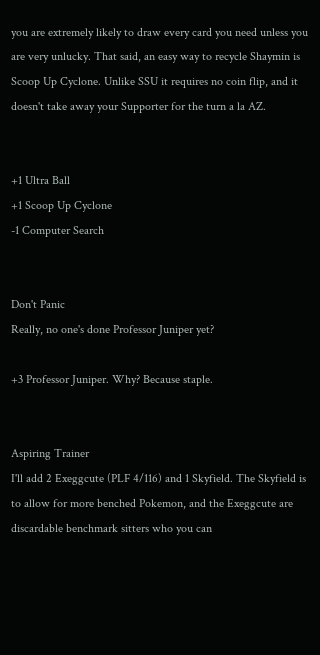you are extremely likely to draw every card you need unless you are very unlucky. That said, an easy way to recycle Shaymin is Scoop Up Cyclone. Unlike SSU it requires no coin flip, and it doesn't take away your Supporter for the turn a la AZ.


+1 Ultra Ball
+1 Scoop Up Cyclone
-1 Computer Search


Don't Panic
Really, no one's done Professor Juniper yet?

+3 Professor Juniper. Why? Because staple.


Aspiring Trainer
I'll add 2 Exeggcute (PLF 4/116) and 1 Skyfield. The Skyfield is to allow for more benched Pokemon, and the Exeggcute are discardable benchmark sitters who you can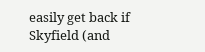easily get back if Skyfield (and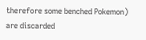therefore some benched Pokemon) are discarded